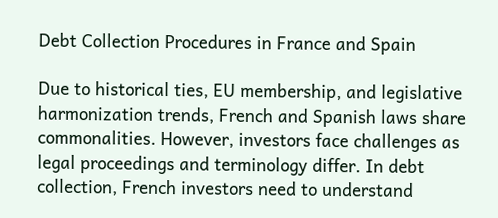Debt Collection Procedures in France and Spain

Due to historical ties, EU membership, and legislative harmonization trends, French and Spanish laws share commonalities. However, investors face challenges as legal proceedings and terminology differ. In debt collection, French investors need to understand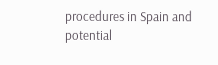procedures in Spain and potential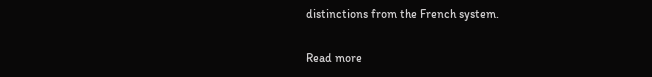distinctions from the French system.

Read more